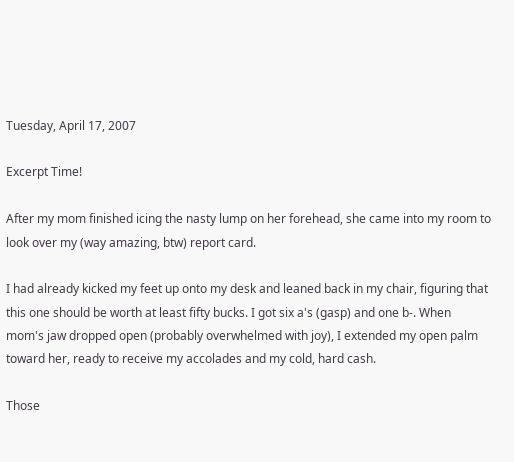Tuesday, April 17, 2007

Excerpt Time!

After my mom finished icing the nasty lump on her forehead, she came into my room to look over my (way amazing, btw) report card.

I had already kicked my feet up onto my desk and leaned back in my chair, figuring that this one should be worth at least fifty bucks. I got six a's (gasp) and one b-. When mom's jaw dropped open (probably overwhelmed with joy), I extended my open palm toward her, ready to receive my accolades and my cold, hard cash.

Those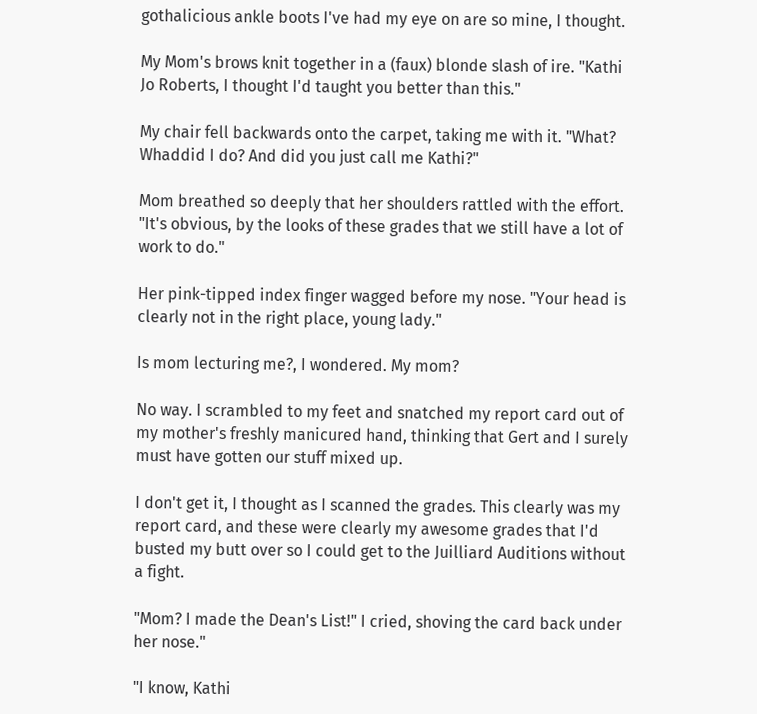gothalicious ankle boots I've had my eye on are so mine, I thought.

My Mom's brows knit together in a (faux) blonde slash of ire. "Kathi Jo Roberts, I thought I'd taught you better than this."

My chair fell backwards onto the carpet, taking me with it. "What? Whaddid I do? And did you just call me Kathi?"

Mom breathed so deeply that her shoulders rattled with the effort. "It's obvious, by the looks of these grades that we still have a lot of work to do."

Her pink-tipped index finger wagged before my nose. "Your head is clearly not in the right place, young lady."

Is mom lecturing me?, I wondered. My mom?

No way. I scrambled to my feet and snatched my report card out of my mother's freshly manicured hand, thinking that Gert and I surely must have gotten our stuff mixed up.

I don't get it, I thought as I scanned the grades. This clearly was my report card, and these were clearly my awesome grades that I'd busted my butt over so I could get to the Juilliard Auditions without a fight.

"Mom? I made the Dean's List!" I cried, shoving the card back under her nose."

"I know, Kathi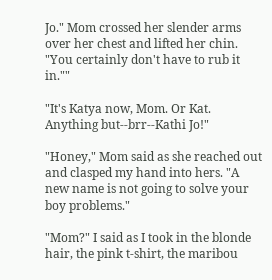Jo." Mom crossed her slender arms over her chest and lifted her chin. "You certainly don't have to rub it in.""

"It's Katya now, Mom. Or Kat. Anything but--brr--Kathi Jo!"

"Honey," Mom said as she reached out and clasped my hand into hers. "A new name is not going to solve your boy problems."

"Mom?" I said as I took in the blonde hair, the pink t-shirt, the maribou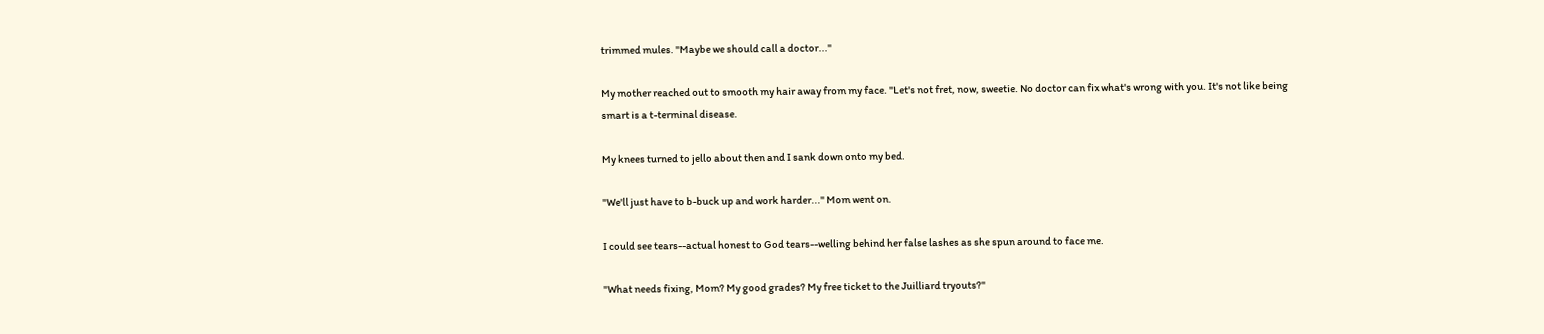trimmed mules. "Maybe we should call a doctor..."

My mother reached out to smooth my hair away from my face. "Let's not fret, now, sweetie. No doctor can fix what's wrong with you. It's not like being smart is a t-terminal disease.

My knees turned to jello about then and I sank down onto my bed.

"We'll just have to b-buck up and work harder..." Mom went on.

I could see tears--actual honest to God tears--welling behind her false lashes as she spun around to face me.

"What needs fixing, Mom? My good grades? My free ticket to the Juilliard tryouts?"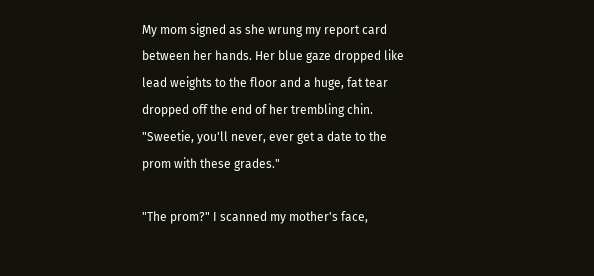My mom signed as she wrung my report card between her hands. Her blue gaze dropped like lead weights to the floor and a huge, fat tear dropped off the end of her trembling chin. "Sweetie, you'll never, ever get a date to the prom with these grades."

"The prom?" I scanned my mother's face,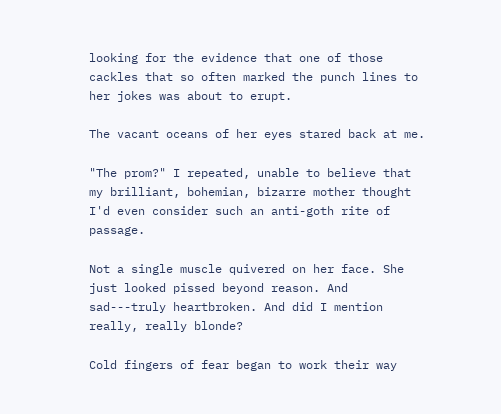looking for the evidence that one of those cackles that so often marked the punch lines to her jokes was about to erupt.

The vacant oceans of her eyes stared back at me.

"The prom?" I repeated, unable to believe that my brilliant, bohemian, bizarre mother thought I'd even consider such an anti-goth rite of passage.

Not a single muscle quivered on her face. She just looked pissed beyond reason. And sad---truly heartbroken. And did I mention really, really blonde?

Cold fingers of fear began to work their way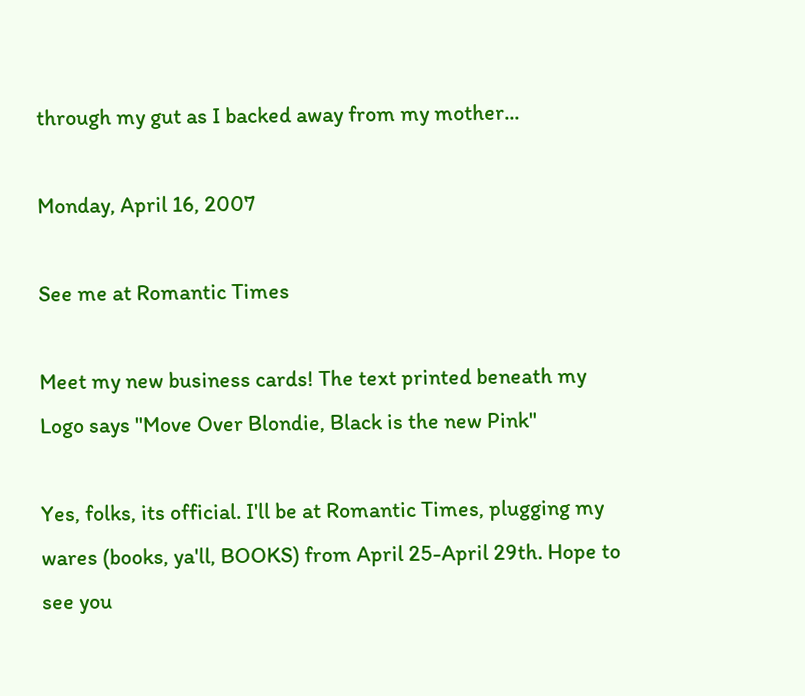through my gut as I backed away from my mother...

Monday, April 16, 2007

See me at Romantic Times

Meet my new business cards! The text printed beneath my Logo says "Move Over Blondie, Black is the new Pink"

Yes, folks, its official. I'll be at Romantic Times, plugging my wares (books, ya'll, BOOKS) from April 25-April 29th. Hope to see you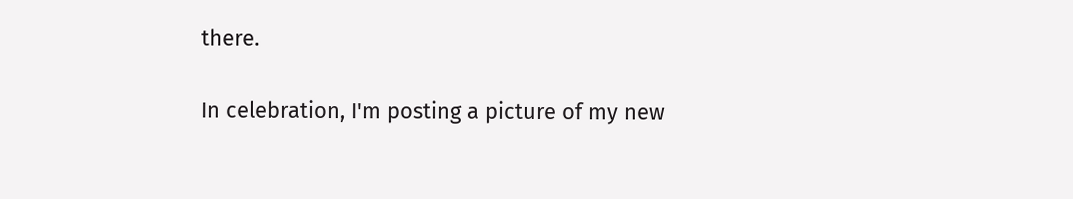there.

In celebration, I'm posting a picture of my new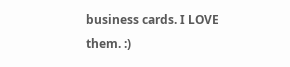business cards. I LOVE them. :)